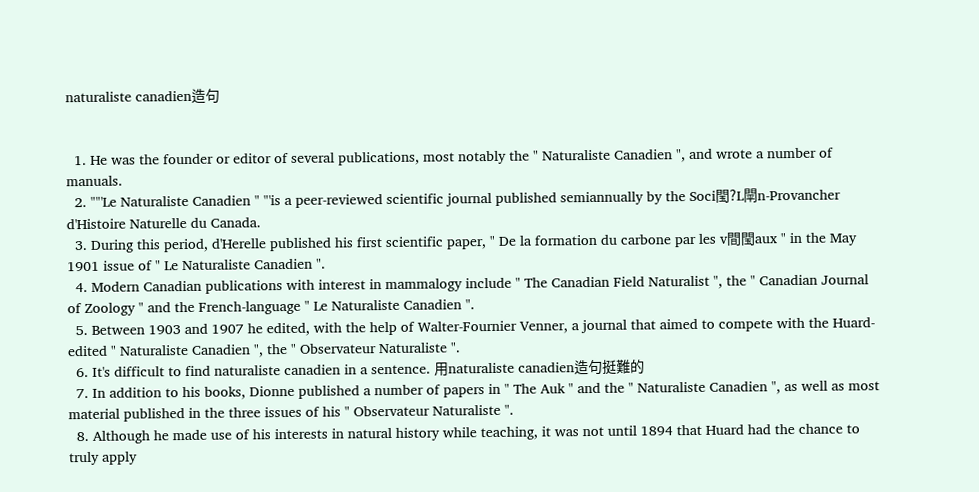naturaliste canadien造句


  1. He was the founder or editor of several publications, most notably the " Naturaliste Canadien ", and wrote a number of manuals.
  2. ""'Le Naturaliste Canadien " "'is a peer-reviewed scientific journal published semiannually by the Soci閠?L閛n-Provancher d'Histoire Naturelle du Canada.
  3. During this period, d'Herelle published his first scientific paper, " De la formation du carbone par les v間閠aux " in the May 1901 issue of " Le Naturaliste Canadien ".
  4. Modern Canadian publications with interest in mammalogy include " The Canadian Field Naturalist ", the " Canadian Journal of Zoology " and the French-language " Le Naturaliste Canadien ".
  5. Between 1903 and 1907 he edited, with the help of Walter-Fournier Venner, a journal that aimed to compete with the Huard-edited " Naturaliste Canadien ", the " Observateur Naturaliste ".
  6. It's difficult to find naturaliste canadien in a sentence. 用naturaliste canadien造句挺難的
  7. In addition to his books, Dionne published a number of papers in " The Auk " and the " Naturaliste Canadien ", as well as most material published in the three issues of his " Observateur Naturaliste ".
  8. Although he made use of his interests in natural history while teaching, it was not until 1894 that Huard had the chance to truly apply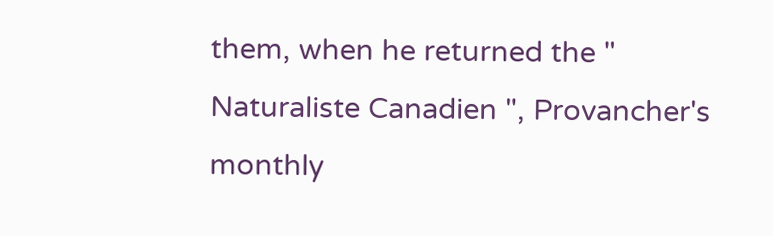them, when he returned the " Naturaliste Canadien ", Provancher's monthly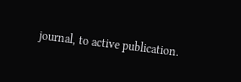journal, to active publication.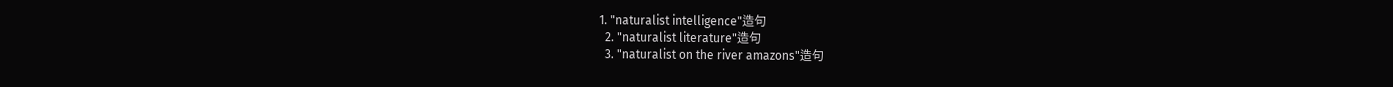1. "naturalist intelligence"造句
  2. "naturalist literature"造句
  3. "naturalist on the river amazons"造句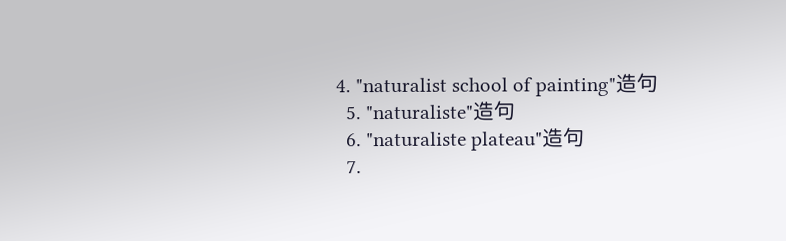4. "naturalist school of painting"造句
  5. "naturaliste"造句
  6. "naturaliste plateau"造句
  7.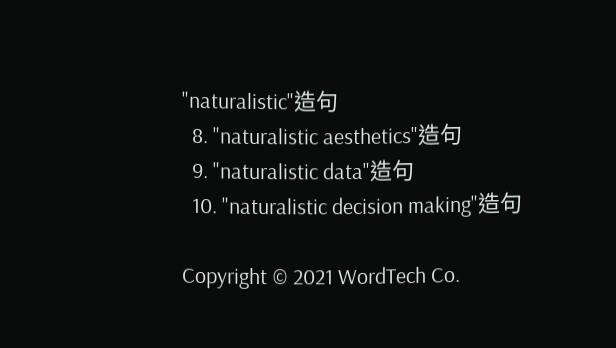"naturalistic"造句
  8. "naturalistic aesthetics"造句
  9. "naturalistic data"造句
  10. "naturalistic decision making"造句

Copyright © 2021 WordTech Co.